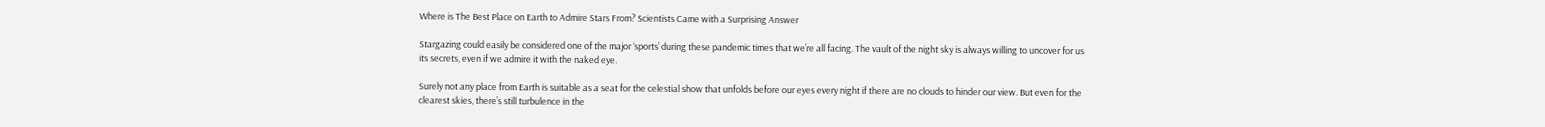Where is The Best Place on Earth to Admire Stars From? Scientists Came with a Surprising Answer

Stargazing could easily be considered one of the major ‘sports’ during these pandemic times that we’re all facing. The vault of the night sky is always willing to uncover for us its secrets, even if we admire it with the naked eye.

Surely not any place from Earth is suitable as a seat for the celestial show that unfolds before our eyes every night if there are no clouds to hinder our view. But even for the clearest skies, there’s still turbulence in the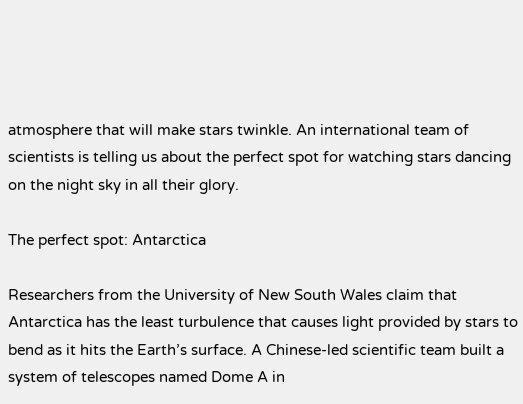atmosphere that will make stars twinkle. An international team of scientists is telling us about the perfect spot for watching stars dancing on the night sky in all their glory.

The perfect spot: Antarctica

Researchers from the University of New South Wales claim that Antarctica has the least turbulence that causes light provided by stars to bend as it hits the Earth’s surface. A Chinese-led scientific team built a system of telescopes named Dome A in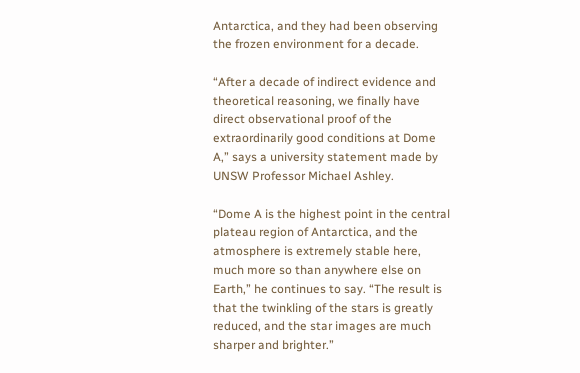Antarctica, and they had been observing the frozen environment for a decade.

“After a decade of indirect evidence and theoretical reasoning, we finally have direct observational proof of the extraordinarily good conditions at Dome A,” says a university statement made by UNSW Professor Michael Ashley.

“Dome A is the highest point in the central plateau region of Antarctica, and the atmosphere is extremely stable here, much more so than anywhere else on Earth,” he continues to say. “The result is that the twinkling of the stars is greatly reduced, and the star images are much sharper and brighter.”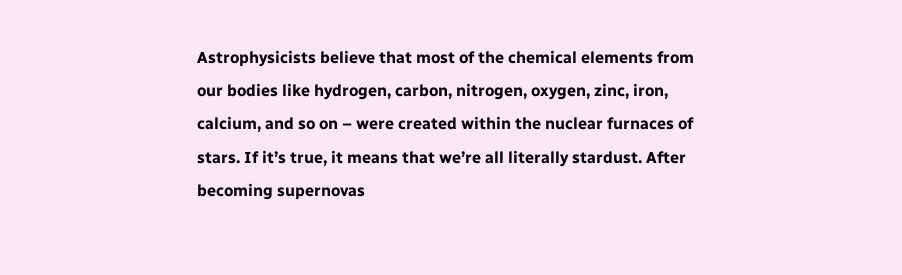Astrophysicists believe that most of the chemical elements from our bodies like hydrogen, carbon, nitrogen, oxygen, zinc, iron, calcium, and so on – were created within the nuclear furnaces of stars. If it’s true, it means that we’re all literally stardust. After becoming supernovas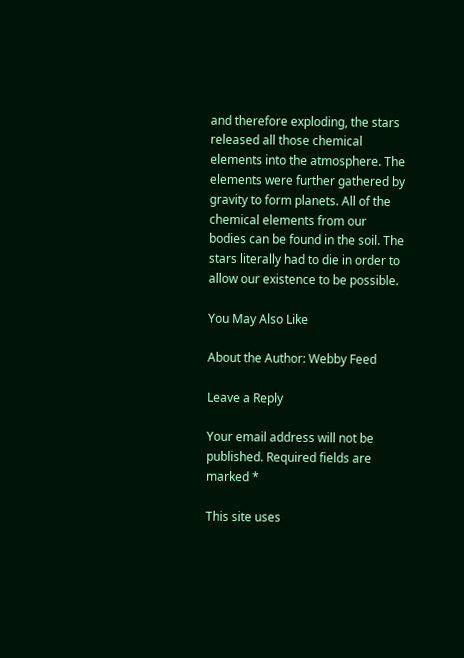and therefore exploding, the stars released all those chemical elements into the atmosphere. The elements were further gathered by gravity to form planets. All of the chemical elements from our bodies can be found in the soil. The stars literally had to die in order to allow our existence to be possible.

You May Also Like

About the Author: Webby Feed

Leave a Reply

Your email address will not be published. Required fields are marked *

This site uses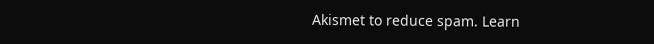Akismet to reduce spam. Learn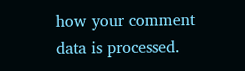how your comment data is processed.